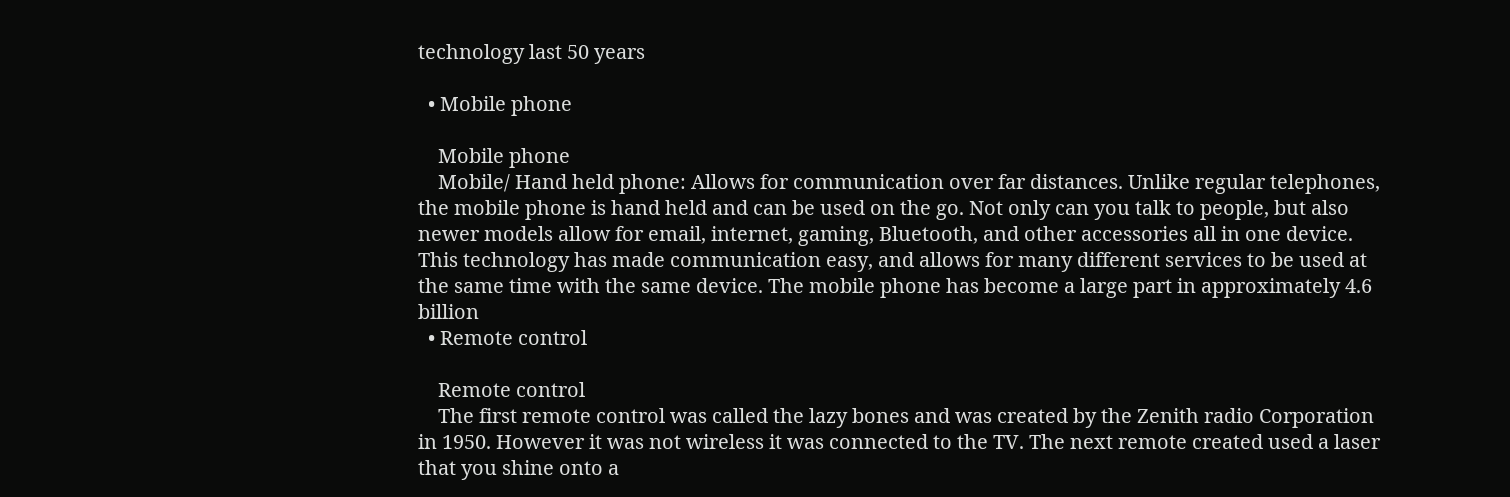technology last 50 years

  • Mobile phone

    Mobile phone
    Mobile/ Hand held phone: Allows for communication over far distances. Unlike regular telephones, the mobile phone is hand held and can be used on the go. Not only can you talk to people, but also newer models allow for email, internet, gaming, Bluetooth, and other accessories all in one device. This technology has made communication easy, and allows for many different services to be used at the same time with the same device. The mobile phone has become a large part in approximately 4.6 billion
  • Remote control

    Remote control
    The first remote control was called the lazy bones and was created by the Zenith radio Corporation in 1950. However it was not wireless it was connected to the TV. The next remote created used a laser that you shine onto a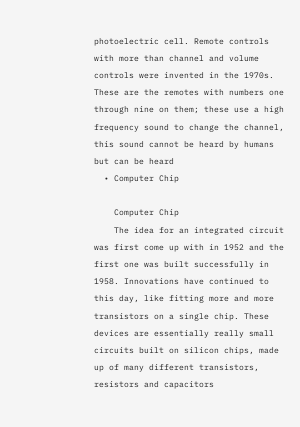photoelectric cell. Remote controls with more than channel and volume controls were invented in the 1970s. These are the remotes with numbers one through nine on them; these use a high frequency sound to change the channel, this sound cannot be heard by humans but can be heard
  • Computer Chip

    Computer Chip
    The idea for an integrated circuit was first come up with in 1952 and the first one was built successfully in 1958. Innovations have continued to this day, like fitting more and more transistors on a single chip. These devices are essentially really small circuits built on silicon chips, made up of many different transistors, resistors and capacitors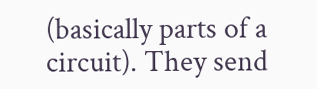(basically parts of a circuit). They send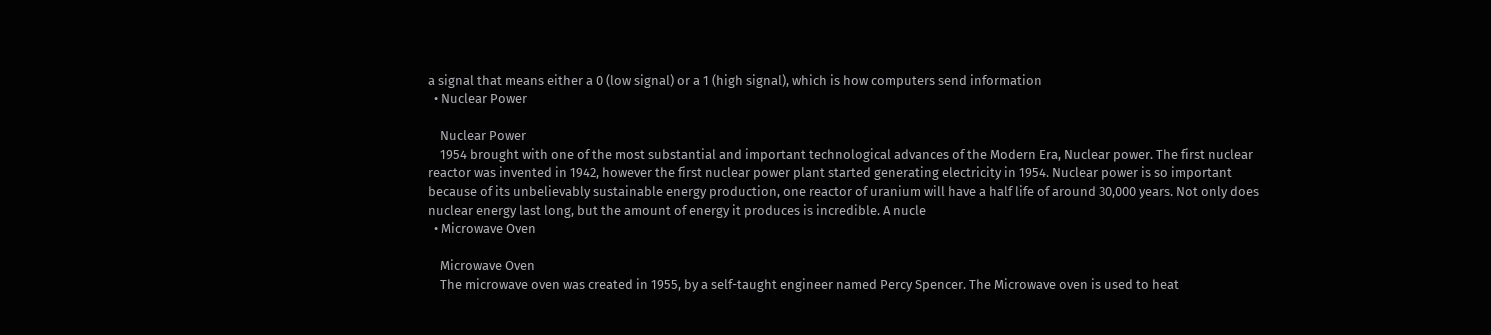a signal that means either a 0 (low signal) or a 1 (high signal), which is how computers send information
  • Nuclear Power

    Nuclear Power
    1954 brought with one of the most substantial and important technological advances of the Modern Era, Nuclear power. The first nuclear reactor was invented in 1942, however the first nuclear power plant started generating electricity in 1954. Nuclear power is so important because of its unbelievably sustainable energy production, one reactor of uranium will have a half life of around 30,000 years. Not only does nuclear energy last long, but the amount of energy it produces is incredible. A nucle
  • Microwave Oven

    Microwave Oven
    The microwave oven was created in 1955, by a self-taught engineer named Percy Spencer. The Microwave oven is used to heat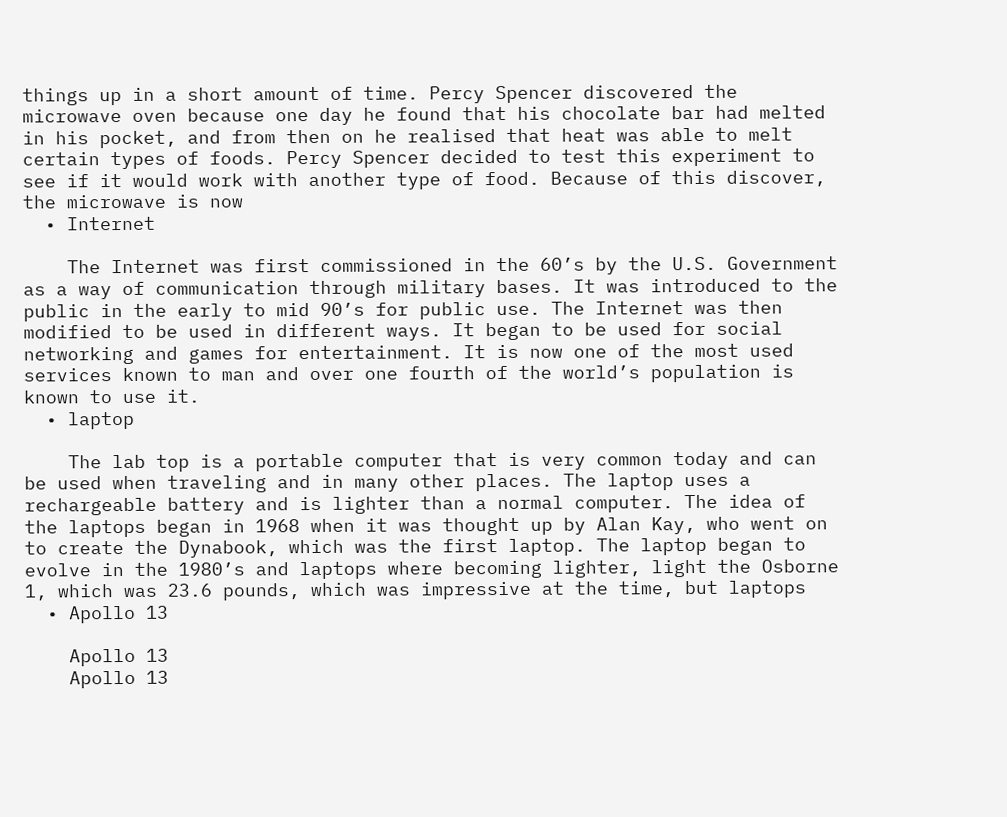things up in a short amount of time. Percy Spencer discovered the microwave oven because one day he found that his chocolate bar had melted in his pocket, and from then on he realised that heat was able to melt certain types of foods. Percy Spencer decided to test this experiment to see if it would work with another type of food. Because of this discover, the microwave is now
  • Internet

    The Internet was first commissioned in the 60’s by the U.S. Government as a way of communication through military bases. It was introduced to the public in the early to mid 90’s for public use. The Internet was then modified to be used in different ways. It began to be used for social networking and games for entertainment. It is now one of the most used services known to man and over one fourth of the world’s population is known to use it.
  • laptop

    The lab top is a portable computer that is very common today and can be used when traveling and in many other places. The laptop uses a rechargeable battery and is lighter than a normal computer. The idea of the laptops began in 1968 when it was thought up by Alan Kay, who went on to create the Dynabook, which was the first laptop. The laptop began to evolve in the 1980’s and laptops where becoming lighter, light the Osborne 1, which was 23.6 pounds, which was impressive at the time, but laptops
  • Apollo 13

    Apollo 13
    Apollo 13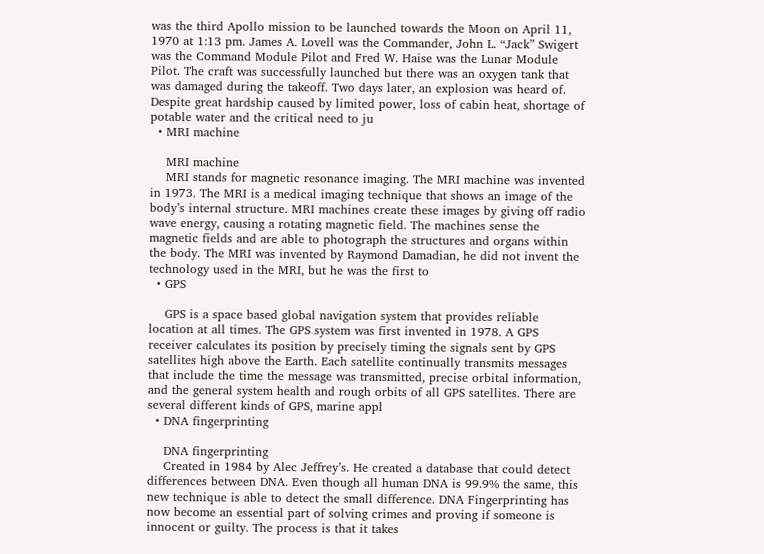was the third Apollo mission to be launched towards the Moon on April 11, 1970 at 1:13 pm. James A. Lovell was the Commander, John L. “Jack” Swigert was the Command Module Pilot and Fred W. Haise was the Lunar Module Pilot. The craft was successfully launched but there was an oxygen tank that was damaged during the takeoff. Two days later, an explosion was heard of. Despite great hardship caused by limited power, loss of cabin heat, shortage of potable water and the critical need to ju
  • MRI machine

    MRI machine
    MRI stands for magnetic resonance imaging. The MRI machine was invented in 1973. The MRI is a medical imaging technique that shows an image of the body’s internal structure. MRI machines create these images by giving off radio wave energy, causing a rotating magnetic field. The machines sense the magnetic fields and are able to photograph the structures and organs within the body. The MRI was invented by Raymond Damadian, he did not invent the technology used in the MRI, but he was the first to
  • GPS

    GPS is a space based global navigation system that provides reliable location at all times. The GPS system was first invented in 1978. A GPS receiver calculates its position by precisely timing the signals sent by GPS satellites high above the Earth. Each satellite continually transmits messages that include the time the message was transmitted, precise orbital information, and the general system health and rough orbits of all GPS satellites. There are several different kinds of GPS, marine appl
  • DNA fingerprinting

    DNA fingerprinting
    Created in 1984 by Alec Jeffrey’s. He created a database that could detect differences between DNA. Even though all human DNA is 99.9% the same, this new technique is able to detect the small difference. DNA Fingerprinting has now become an essential part of solving crimes and proving if someone is innocent or guilty. The process is that it takes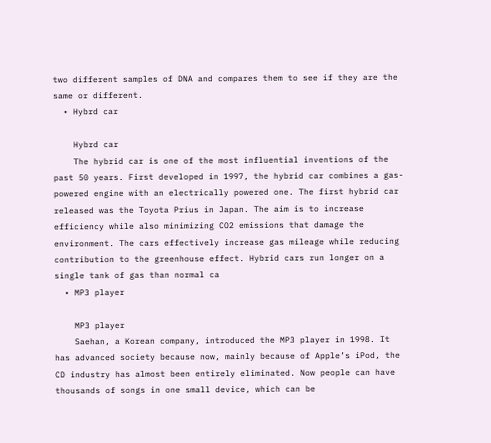two different samples of DNA and compares them to see if they are the same or different.
  • Hybrd car

    Hybrd car
    The hybrid car is one of the most influential inventions of the past 50 years. First developed in 1997, the hybrid car combines a gas-powered engine with an electrically powered one. The first hybrid car released was the Toyota Prius in Japan. The aim is to increase efficiency while also minimizing CO2 emissions that damage the environment. The cars effectively increase gas mileage while reducing contribution to the greenhouse effect. Hybrid cars run longer on a single tank of gas than normal ca
  • MP3 player

    MP3 player
    Saehan, a Korean company, introduced the MP3 player in 1998. It has advanced society because now, mainly because of Apple’s iPod, the CD industry has almost been entirely eliminated. Now people can have thousands of songs in one small device, which can be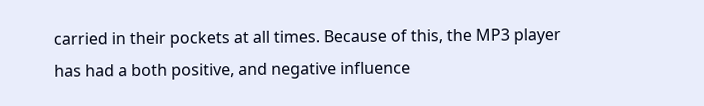carried in their pockets at all times. Because of this, the MP3 player has had a both positive, and negative influence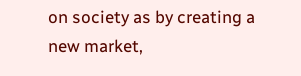on society as by creating a new market,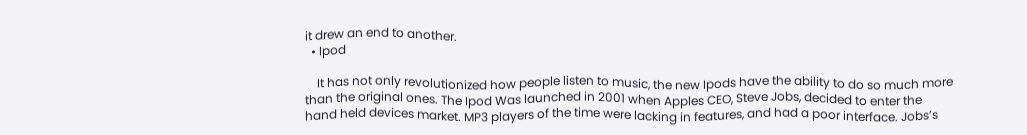it drew an end to another.
  • Ipod

    It has not only revolutionized how people listen to music, the new Ipods have the ability to do so much more than the original ones. The Ipod Was launched in 2001 when Apples CEO, Steve Jobs, decided to enter the hand held devices market. MP3 players of the time were lacking in features, and had a poor interface. Jobs’s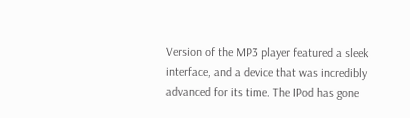Version of the MP3 player featured a sleek interface, and a device that was incredibly advanced for its time. The IPod has gone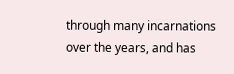through many incarnations over the years, and has